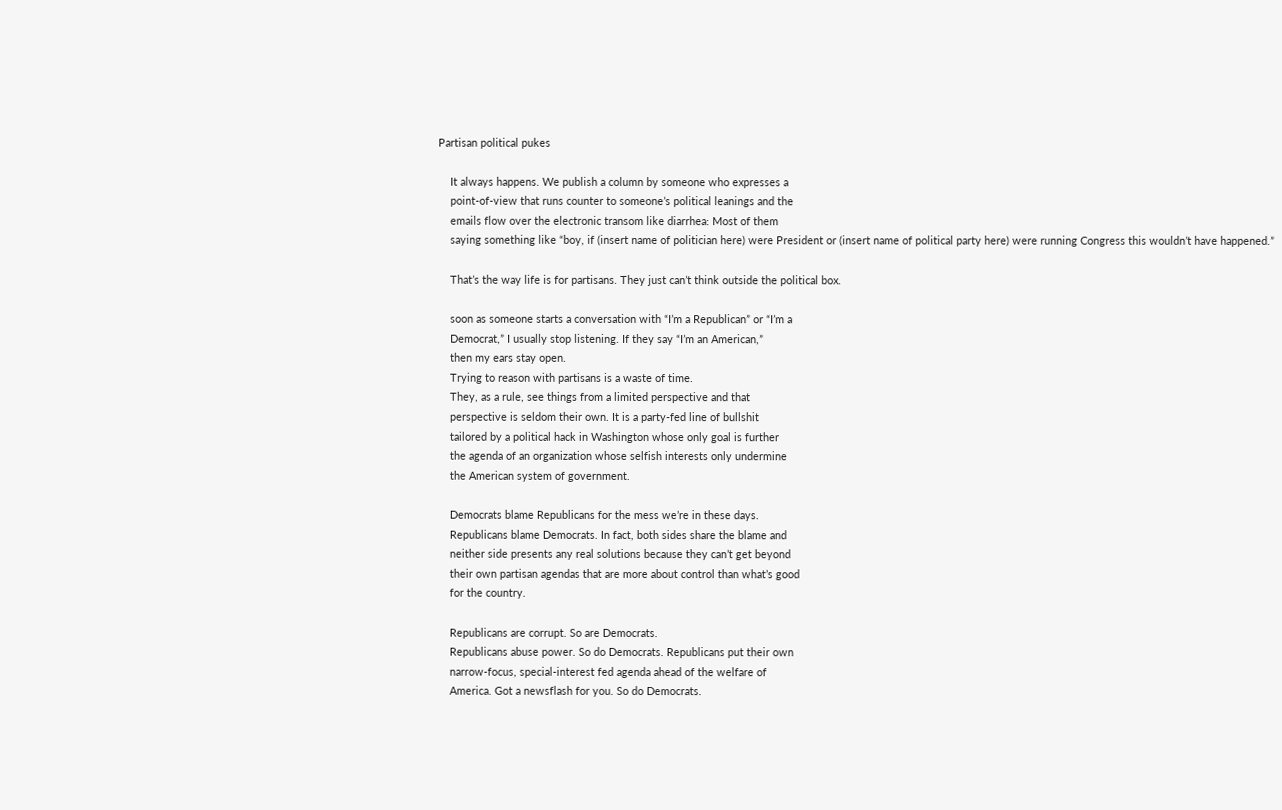Partisan political pukes

    It always happens. We publish a column by someone who expresses a
    point-of-view that runs counter to someone’s political leanings and the
    emails flow over the electronic transom like diarrhea: Most of them
    saying something like “boy, if (insert name of politician here) were President or (insert name of political party here) were running Congress this wouldn’t have happened.”

    That’s the way life is for partisans. They just can’t think outside the political box.

    soon as someone starts a conversation with “I’m a Republican” or “I’m a
    Democrat,” I usually stop listening. If they say “I’m an American,”
    then my ears stay open.
    Trying to reason with partisans is a waste of time.
    They, as a rule, see things from a limited perspective and that
    perspective is seldom their own. It is a party-fed line of bullshit
    tailored by a political hack in Washington whose only goal is further
    the agenda of an organization whose selfish interests only undermine
    the American system of government.

    Democrats blame Republicans for the mess we’re in these days.
    Republicans blame Democrats. In fact, both sides share the blame and
    neither side presents any real solutions because they can’t get beyond
    their own partisan agendas that are more about control than what’s good
    for the country.

    Republicans are corrupt. So are Democrats.
    Republicans abuse power. So do Democrats. Republicans put their own
    narrow-focus, special-interest fed agenda ahead of the welfare of
    America. Got a newsflash for you. So do Democrats.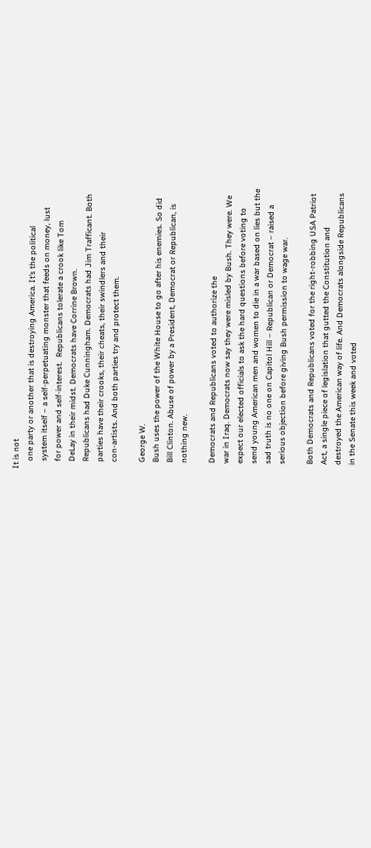It is not
    one party or another that is destroying America. It’s the political
    system itself – a self-perpetuating monster that feeds on money, lust
    for power and self-interest.  Republicans tolerate a crook like Tom
    DeLay in their midst. Democrats have Corrine Brown.
    Republicans had Duke Cunningham. Democrats had Jim Trafficant. Both
    parties have their crooks, their cheats, their swindlers and their
    con-artists. And both parties try and protect them.

    George W.
    Bush uses the power of the White House to go after his enemies. So did
    Bill Clinton. Abuse of power by a President, Democrat or Republican, is
    nothing new.

    Democrats and Republicans voted to authorize the
    war in Iraq. Democrats now say they were misled by Bush. They were. We
    expect our elected officials to ask the hard questions before voting to
    send young American men and women to die in a war based on lies but the
    sad truth is no one on Capitol Hill – Republican or Democrat – raised a
    serious objection before giving Bush permission to wage war.

    Both Democrats and Republicans voted for the right-robbing USA Patriot
    Act, a single piece of legislation that gutted the Constitution and
    destroyed the American way of life. And Democrats alongside Republicans
    in the Senate this week and voted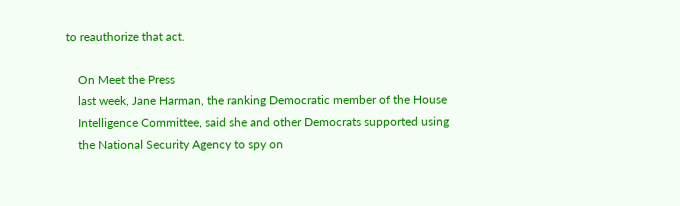to reauthorize that act.

    On Meet the Press
    last week, Jane Harman, the ranking Democratic member of the House
    Intelligence Committee, said she and other Democrats supported using
    the National Security Agency to spy on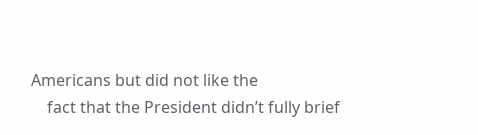Americans but did not like the
    fact that the President didn’t fully brief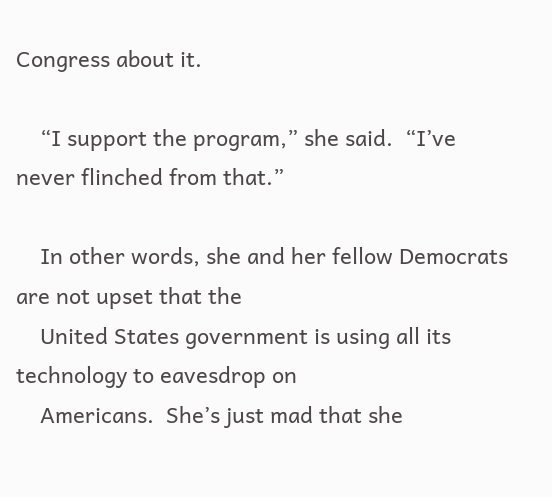Congress about it.

    “I support the program,” she said.  “I’ve never flinched from that.”

    In other words, she and her fellow Democrats are not upset that the
    United States government is using all its technology to eavesdrop on
    Americans.  She’s just mad that she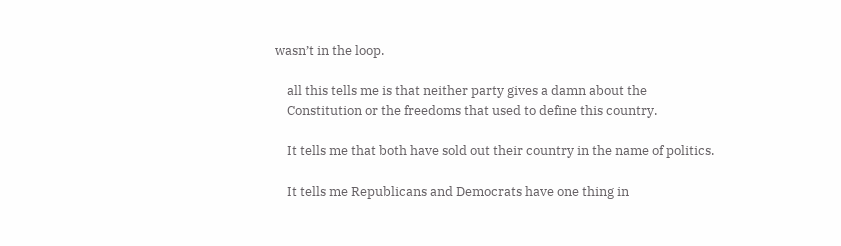wasn’t in the loop.

    all this tells me is that neither party gives a damn about the
    Constitution or the freedoms that used to define this country.

    It tells me that both have sold out their country in the name of politics.

    It tells me Republicans and Democrats have one thing in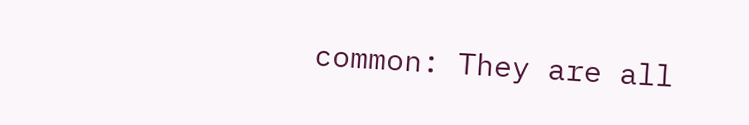common: They are all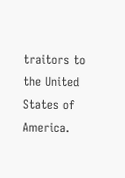traitors to the United States of America.